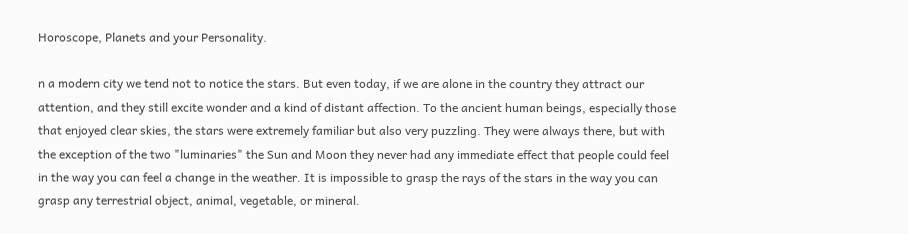Horoscope, Planets and your Personality.

n a modern city we tend not to notice the stars. But even today, if we are alone in the country they attract our attention, and they still excite wonder and a kind of distant affection. To the ancient human beings, especially those that enjoyed clear skies, the stars were extremely familiar but also very puzzling. They were always there, but with the exception of the two "luminaries" the Sun and Moon they never had any immediate effect that people could feel in the way you can feel a change in the weather. It is impossible to grasp the rays of the stars in the way you can grasp any terrestrial object, animal, vegetable, or mineral.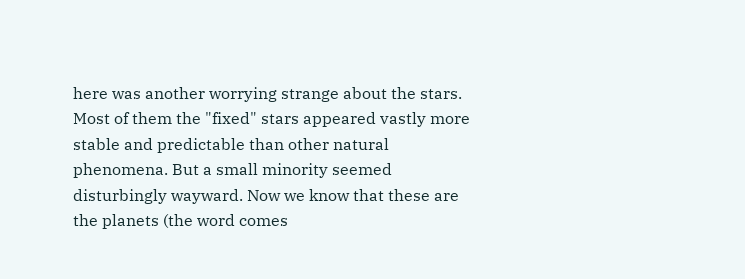here was another worrying strange about the stars. Most of them the "fixed" stars appeared vastly more stable and predictable than other natural phenomena. But a small minority seemed disturbingly wayward. Now we know that these are the planets (the word comes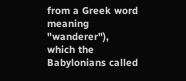from a Greek word meaning "wanderer"), which the Babylonians called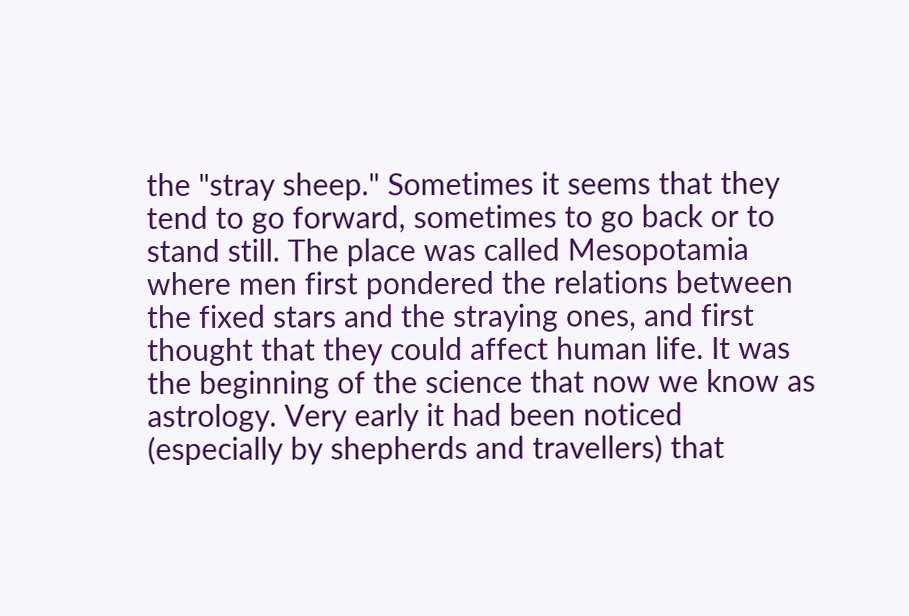the "stray sheep." Sometimes it seems that they tend to go forward, sometimes to go back or to stand still. The place was called Mesopotamia where men first pondered the relations between the fixed stars and the straying ones, and first thought that they could affect human life. It was the beginning of the science that now we know as astrology. Very early it had been noticed (especially by shepherds and travellers) that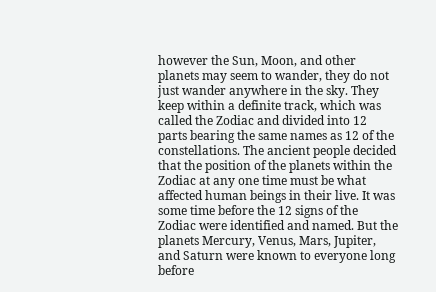however the Sun, Moon, and other planets may seem to wander, they do not just wander anywhere in the sky. They keep within a definite track, which was called the Zodiac and divided into 12 parts bearing the same names as 12 of the constellations. The ancient people decided that the position of the planets within the Zodiac at any one time must be what affected human beings in their live. It was some time before the 12 signs of the Zodiac were identified and named. But the planets Mercury, Venus, Mars, Jupiter, and Saturn were known to everyone long before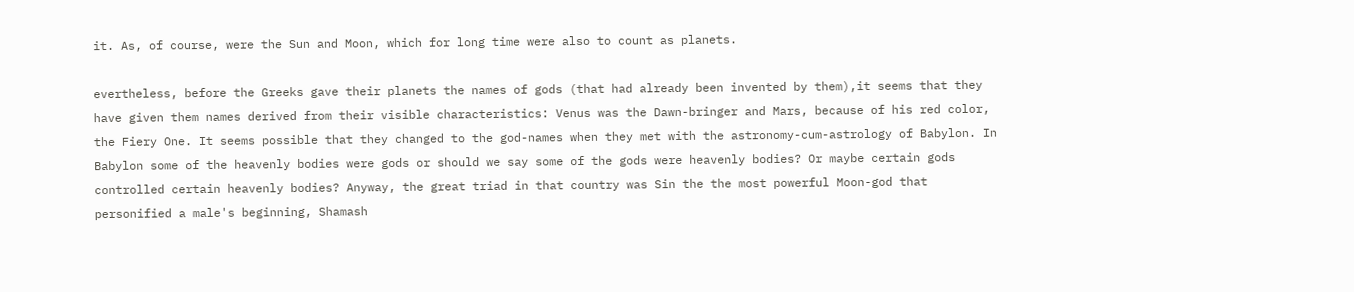it. As, of course, were the Sun and Moon, which for long time were also to count as planets.

evertheless, before the Greeks gave their planets the names of gods (that had already been invented by them),it seems that they have given them names derived from their visible characteristics: Venus was the Dawn-bringer and Mars, because of his red color, the Fiery One. It seems possible that they changed to the god-names when they met with the astronomy-cum-astrology of Babylon. In Babylon some of the heavenly bodies were gods or should we say some of the gods were heavenly bodies? Or maybe certain gods controlled certain heavenly bodies? Anyway, the great triad in that country was Sin the the most powerful Moon-god that personified a male's beginning, Shamash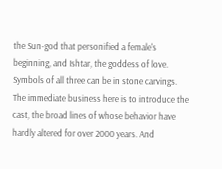the Sun-god that personified a female's beginning, and Ishtar, the goddess of love. Symbols of all three can be in stone carvings. The immediate business here is to introduce the cast, the broad lines of whose behavior have hardly altered for over 2000 years. And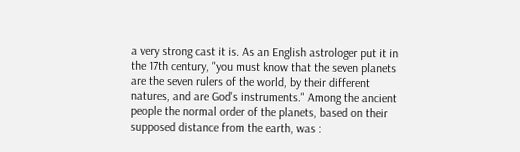a very strong cast it is. As an English astrologer put it in the 17th century, "you must know that the seven planets are the seven rulers of the world, by their different natures, and are God's instruments." Among the ancient people the normal order of the planets, based on their supposed distance from the earth, was :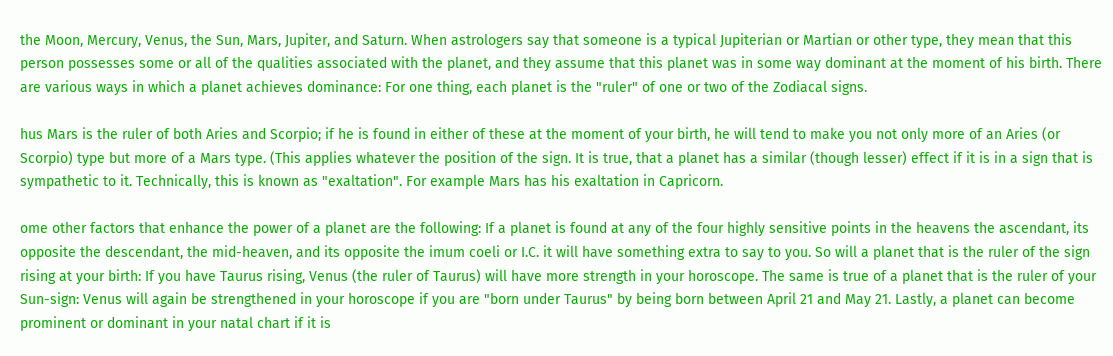the Moon, Mercury, Venus, the Sun, Mars, Jupiter, and Saturn. When astrologers say that someone is a typical Jupiterian or Martian or other type, they mean that this person possesses some or all of the qualities associated with the planet, and they assume that this planet was in some way dominant at the moment of his birth. There are various ways in which a planet achieves dominance: For one thing, each planet is the "ruler" of one or two of the Zodiacal signs.

hus Mars is the ruler of both Aries and Scorpio; if he is found in either of these at the moment of your birth, he will tend to make you not only more of an Aries (or Scorpio) type but more of a Mars type. (This applies whatever the position of the sign. It is true, that a planet has a similar (though lesser) effect if it is in a sign that is sympathetic to it. Technically, this is known as "exaltation". For example Mars has his exaltation in Capricorn.

ome other factors that enhance the power of a planet are the following: If a planet is found at any of the four highly sensitive points in the heavens the ascendant, its opposite the descendant, the mid-heaven, and its opposite the imum coeli or I.C. it will have something extra to say to you. So will a planet that is the ruler of the sign rising at your birth: If you have Taurus rising, Venus (the ruler of Taurus) will have more strength in your horoscope. The same is true of a planet that is the ruler of your Sun-sign: Venus will again be strengthened in your horoscope if you are "born under Taurus" by being born between April 21 and May 21. Lastly, a planet can become prominent or dominant in your natal chart if it is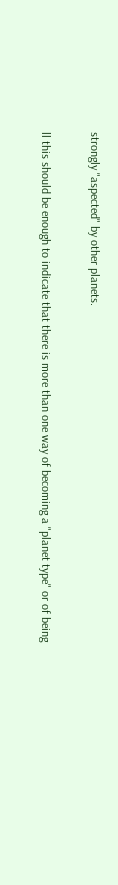strongly "aspected" by other planets.

ll this should be enough to indicate that there is more than one way of becoming a "planet type" or of being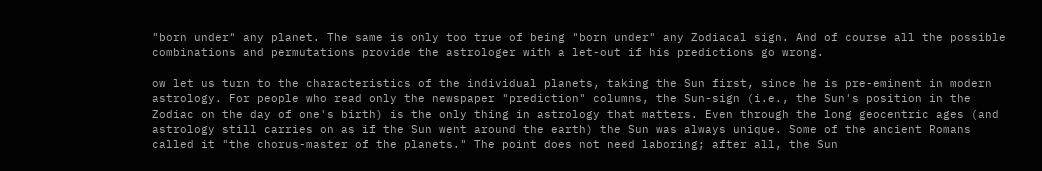"born under" any planet. The same is only too true of being "born under" any Zodiacal sign. And of course all the possible combinations and permutations provide the astrologer with a let-out if his predictions go wrong.

ow let us turn to the characteristics of the individual planets, taking the Sun first, since he is pre-eminent in modern astrology. For people who read only the newspaper "prediction" columns, the Sun-sign (i.e., the Sun's position in the Zodiac on the day of one's birth) is the only thing in astrology that matters. Even through the long geocentric ages (and astrology still carries on as if the Sun went around the earth) the Sun was always unique. Some of the ancient Romans called it "the chorus-master of the planets." The point does not need laboring; after all, the Sun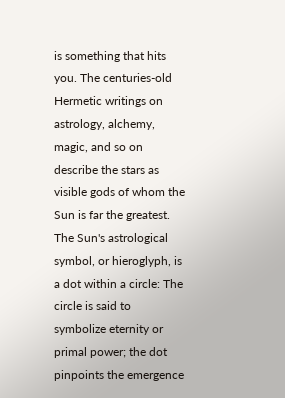is something that hits you. The centuries-old Hermetic writings on astrology, alchemy, magic, and so on describe the stars as visible gods of whom the Sun is far the greatest. The Sun's astrological symbol, or hieroglyph, is a dot within a circle: The circle is said to symbolize eternity or primal power; the dot pinpoints the emergence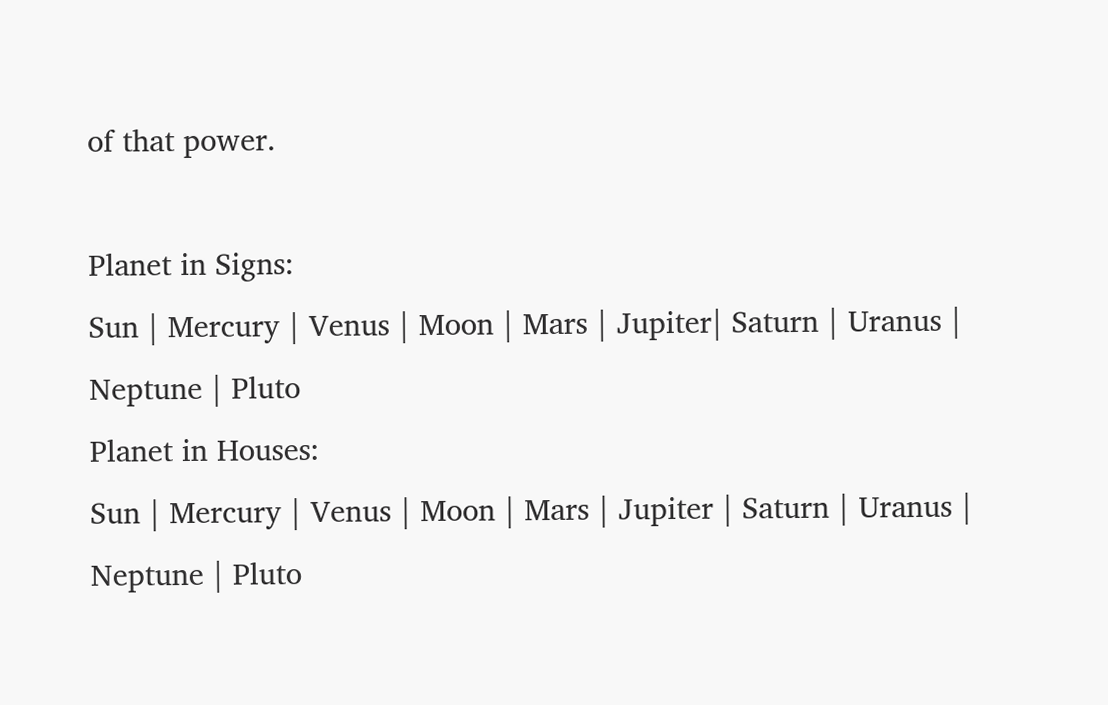of that power.

Planet in Signs:
Sun | Mercury | Venus | Moon | Mars | Jupiter| Saturn | Uranus | Neptune | Pluto
Planet in Houses:
Sun | Mercury | Venus | Moon | Mars | Jupiter | Saturn | Uranus | Neptune | Pluto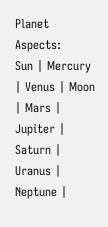Planet Aspects:
Sun | Mercury | Venus | Moon | Mars | Jupiter | Saturn | Uranus | Neptune |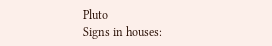Pluto
Signs in houses: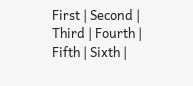First | Second | Third | Fourth | Fifth | Sixth |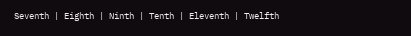Seventh | Eighth | Ninth | Tenth | Eleventh | Twelfth